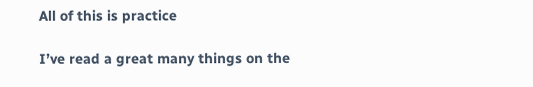All of this is practice

I’ve read a great many things on the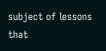subject of lessons that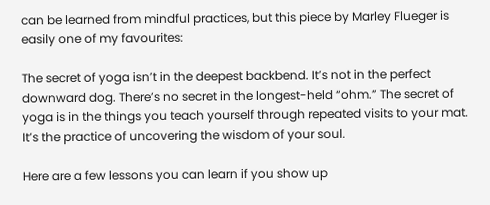can be learned from mindful practices, but this piece by Marley Flueger is easily one of my favourites:

The secret of yoga isn’t in the deepest backbend. It’s not in the perfect downward dog. There’s no secret in the longest-held “ohm.” The secret of yoga is in the things you teach yourself through repeated visits to your mat. It’s the practice of uncovering the wisdom of your soul.

Here are a few lessons you can learn if you show up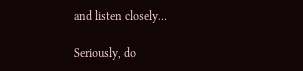and listen closely…

Seriously, do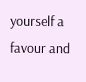yourself a favour and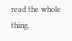read the whole thing.